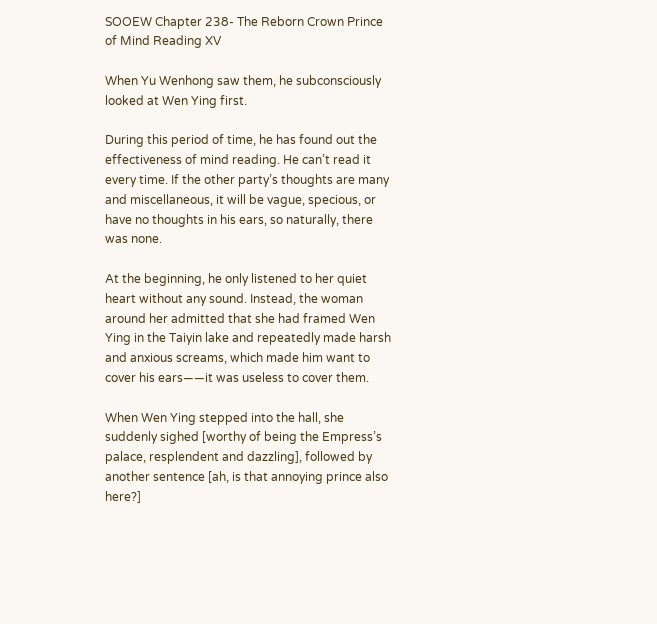SOOEW Chapter 238- The Reborn Crown Prince of Mind Reading XV

When Yu Wenhong saw them, he subconsciously looked at Wen Ying first.

During this period of time, he has found out the effectiveness of mind reading. He can’t read it every time. If the other party’s thoughts are many and miscellaneous, it will be vague, specious, or have no thoughts in his ears, so naturally, there was none.

At the beginning, he only listened to her quiet heart without any sound. Instead, the woman around her admitted that she had framed Wen Ying in the Taiyin lake and repeatedly made harsh and anxious screams, which made him want to cover his ears——it was useless to cover them.

When Wen Ying stepped into the hall, she suddenly sighed [worthy of being the Empress’s palace, resplendent and dazzling], followed by another sentence [ah, is that annoying prince also here?]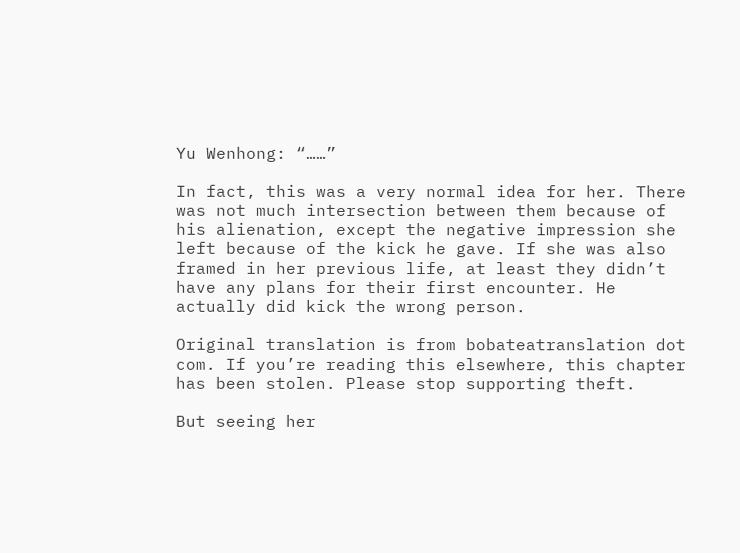Yu Wenhong: “……”

In fact, this was a very normal idea for her. There was not much intersection between them because of his alienation, except the negative impression she left because of the kick he gave. If she was also framed in her previous life, at least they didn’t have any plans for their first encounter. He actually did kick the wrong person.

Original translation is from bobateatranslation dot com. If you’re reading this elsewhere, this chapter has been stolen. Please stop supporting theft.

But seeing her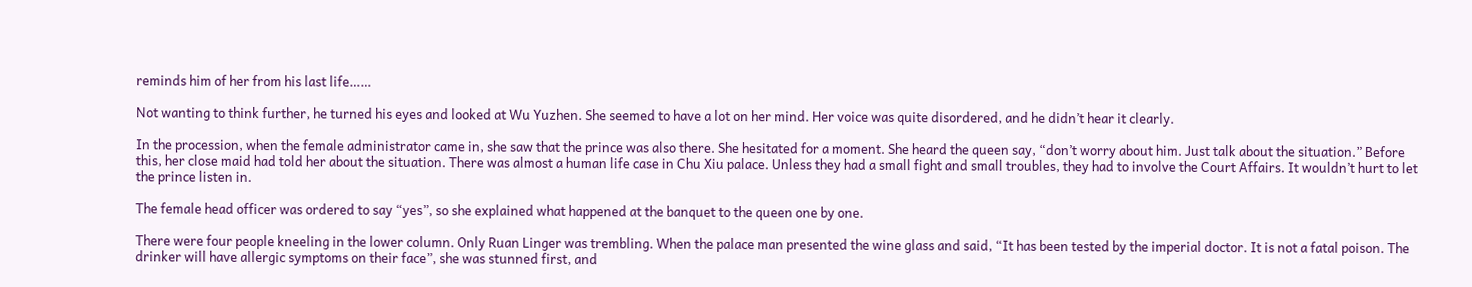reminds him of her from his last life……

Not wanting to think further, he turned his eyes and looked at Wu Yuzhen. She seemed to have a lot on her mind. Her voice was quite disordered, and he didn’t hear it clearly.

In the procession, when the female administrator came in, she saw that the prince was also there. She hesitated for a moment. She heard the queen say, “don’t worry about him. Just talk about the situation.” Before this, her close maid had told her about the situation. There was almost a human life case in Chu Xiu palace. Unless they had a small fight and small troubles, they had to involve the Court Affairs. It wouldn’t hurt to let the prince listen in.

The female head officer was ordered to say “yes”, so she explained what happened at the banquet to the queen one by one.

There were four people kneeling in the lower column. Only Ruan Linger was trembling. When the palace man presented the wine glass and said, “It has been tested by the imperial doctor. It is not a fatal poison. The drinker will have allergic symptoms on their face”, she was stunned first, and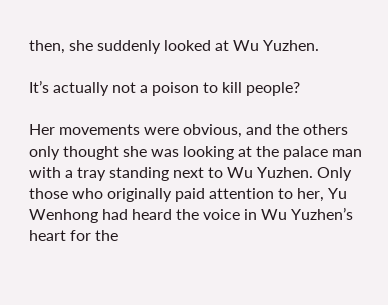then, she suddenly looked at Wu Yuzhen.

It’s actually not a poison to kill people?

Her movements were obvious, and the others only thought she was looking at the palace man with a tray standing next to Wu Yuzhen. Only those who originally paid attention to her, Yu Wenhong had heard the voice in Wu Yuzhen’s heart for the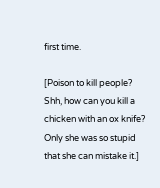first time.

[Poison to kill people? Shh, how can you kill a chicken with an ox knife? Only she was so stupid that she can mistake it.]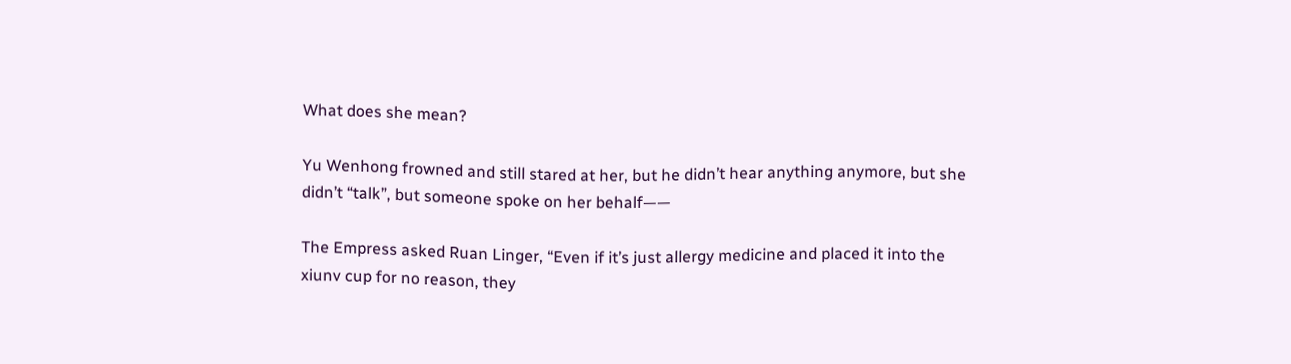What does she mean?

Yu Wenhong frowned and still stared at her, but he didn’t hear anything anymore, but she didn’t “talk”, but someone spoke on her behalf——

The Empress asked Ruan Linger, “Even if it’s just allergy medicine and placed it into the xiunv cup for no reason, they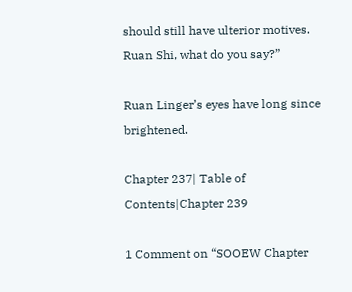should still have ulterior motives. Ruan Shi, what do you say?”

Ruan Linger’s eyes have long since brightened.

Chapter 237| Table of Contents|Chapter 239

1 Comment on “SOOEW Chapter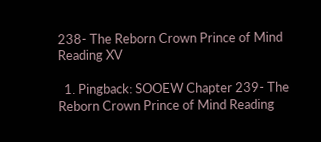238- The Reborn Crown Prince of Mind Reading XV

  1. Pingback: SOOEW Chapter 239- The Reborn Crown Prince of Mind Reading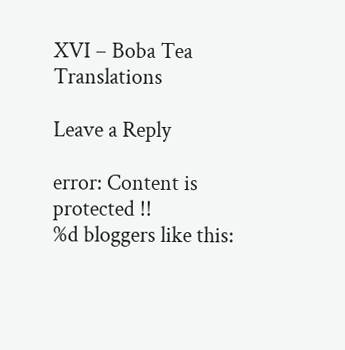XVI – Boba Tea Translations

Leave a Reply

error: Content is protected !!
%d bloggers like this: